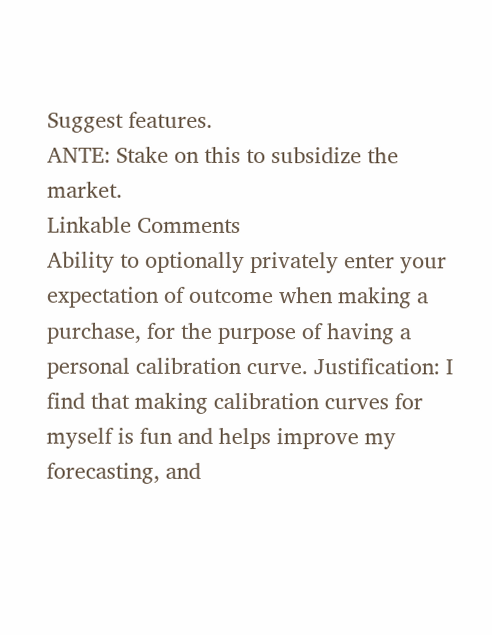Suggest features.
ANTE: Stake on this to subsidize the market.
Linkable Comments
Ability to optionally privately enter your expectation of outcome when making a purchase, for the purpose of having a personal calibration curve. Justification: I find that making calibration curves for myself is fun and helps improve my forecasting, and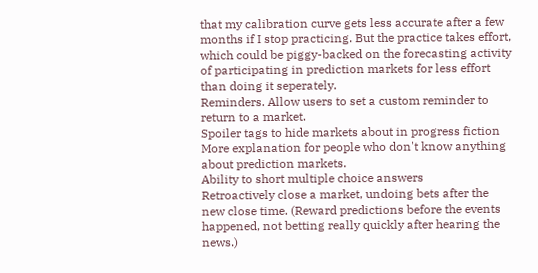that my calibration curve gets less accurate after a few months if I stop practicing. But the practice takes effort, which could be piggy-backed on the forecasting activity of participating in prediction markets for less effort than doing it seperately.
Reminders. Allow users to set a custom reminder to return to a market.
Spoiler tags to hide markets about in progress fiction
More explanation for people who don't know anything about prediction markets.
Ability to short multiple choice answers
Retroactively close a market, undoing bets after the new close time. (Reward predictions before the events happened, not betting really quickly after hearing the news.)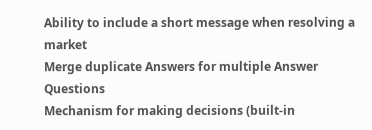Ability to include a short message when resolving a market
Merge duplicate Answers for multiple Answer Questions
Mechanism for making decisions (built-in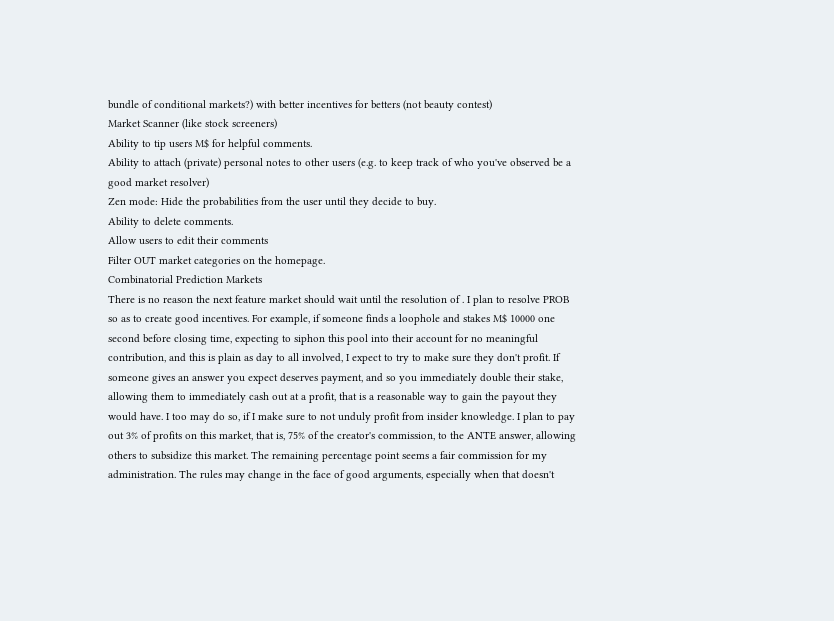bundle of conditional markets?) with better incentives for betters (not beauty contest)
Market Scanner (like stock screeners)
Ability to tip users M$ for helpful comments.
Ability to attach (private) personal notes to other users (e.g. to keep track of who you've observed be a good market resolver)
Zen mode: Hide the probabilities from the user until they decide to buy.
Ability to delete comments.
Allow users to edit their comments
Filter OUT market categories on the homepage.
Combinatorial Prediction Markets
There is no reason the next feature market should wait until the resolution of . I plan to resolve PROB so as to create good incentives. For example, if someone finds a loophole and stakes M$ 10000 one second before closing time, expecting to siphon this pool into their account for no meaningful contribution, and this is plain as day to all involved, I expect to try to make sure they don't profit. If someone gives an answer you expect deserves payment, and so you immediately double their stake, allowing them to immediately cash out at a profit, that is a reasonable way to gain the payout they would have. I too may do so, if I make sure to not unduly profit from insider knowledge. I plan to pay out 3% of profits on this market, that is, 75% of the creator's commission, to the ANTE answer, allowing others to subsidize this market. The remaining percentage point seems a fair commission for my administration. The rules may change in the face of good arguments, especially when that doesn't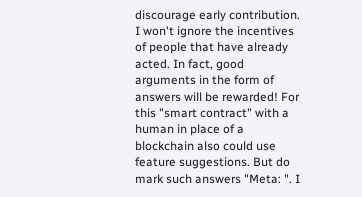discourage early contribution. I won't ignore the incentives of people that have already acted. In fact, good arguments in the form of answers will be rewarded! For this "smart contract" with a human in place of a blockchain also could use feature suggestions. But do mark such answers "Meta: ". I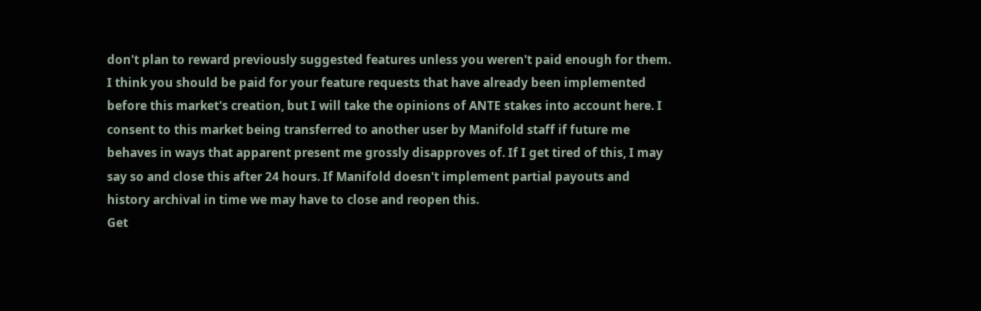don't plan to reward previously suggested features unless you weren't paid enough for them. I think you should be paid for your feature requests that have already been implemented before this market's creation, but I will take the opinions of ANTE stakes into account here. I consent to this market being transferred to another user by Manifold staff if future me behaves in ways that apparent present me grossly disapproves of. If I get tired of this, I may say so and close this after 24 hours. If Manifold doesn't implement partial payouts and history archival in time we may have to close and reopen this.
Get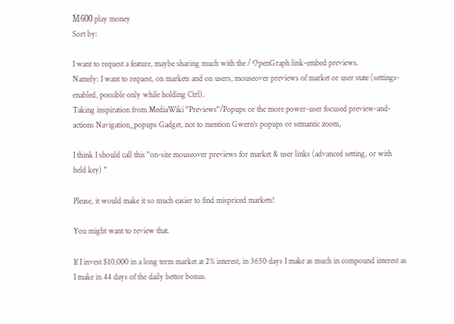Ṁ600 play money
Sort by:

I want to request a feature, maybe sharing much with the / OpenGraph link-embed previews.
Namely: I want to request, on markets and on users, mouseover previews of market or user state (settings-enabled, possible only while holding Ctrl).
Taking inspiration from MediaWiki "Previews"/Popups or the more power-user focused preview-and-actions Navigation_popups Gadget, not to mention Gwern's popups or semantic zoom,

I think I should call this "on-site mouseover previews for market & user links (advanced setting, or with held key) "

Please, it would make it so much easier to find mispriced markets!

You might want to review that.

If I invest $10,000 in a long term market at 2% interest, in 3650 days I make as much in compound interest as I make in 44 days of the daily bettor bonus.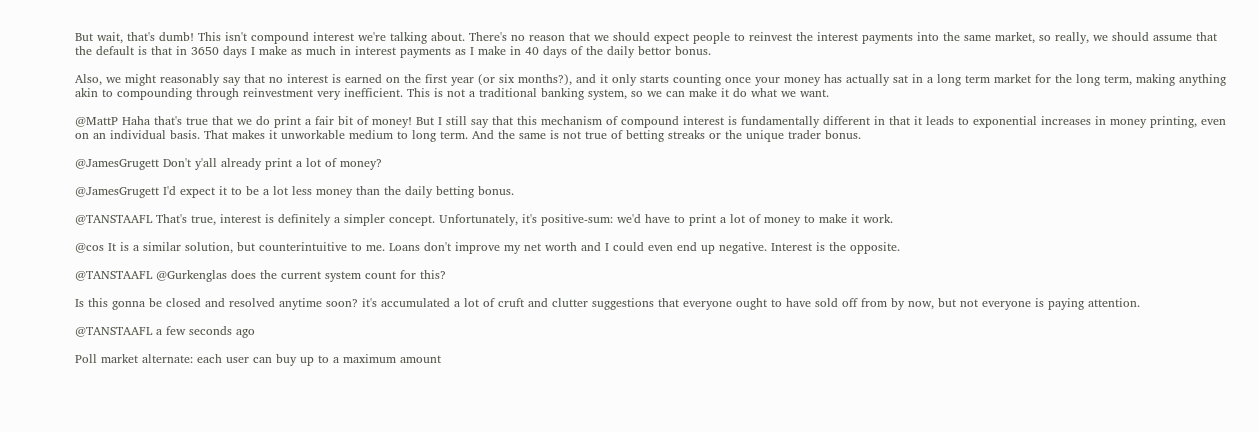But wait, that's dumb! This isn't compound interest we're talking about. There's no reason that we should expect people to reinvest the interest payments into the same market, so really, we should assume that the default is that in 3650 days I make as much in interest payments as I make in 40 days of the daily bettor bonus.

Also, we might reasonably say that no interest is earned on the first year (or six months?), and it only starts counting once your money has actually sat in a long term market for the long term, making anything akin to compounding through reinvestment very inefficient. This is not a traditional banking system, so we can make it do what we want.

@MattP Haha that's true that we do print a fair bit of money! But I still say that this mechanism of compound interest is fundamentally different in that it leads to exponential increases in money printing, even on an individual basis. That makes it unworkable medium to long term. And the same is not true of betting streaks or the unique trader bonus.

@JamesGrugett Don't y'all already print a lot of money?

@JamesGrugett I'd expect it to be a lot less money than the daily betting bonus.

@TANSTAAFL That's true, interest is definitely a simpler concept. Unfortunately, it's positive-sum: we'd have to print a lot of money to make it work.

@cos It is a similar solution, but counterintuitive to me. Loans don't improve my net worth and I could even end up negative. Interest is the opposite.

@TANSTAAFL @Gurkenglas does the current system count for this?

Is this gonna be closed and resolved anytime soon? it's accumulated a lot of cruft and clutter suggestions that everyone ought to have sold off from by now, but not everyone is paying attention.

@TANSTAAFL a few seconds ago

Poll market alternate: each user can buy up to a maximum amount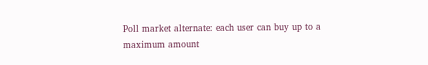Poll market alternate: each user can buy up to a maximum amount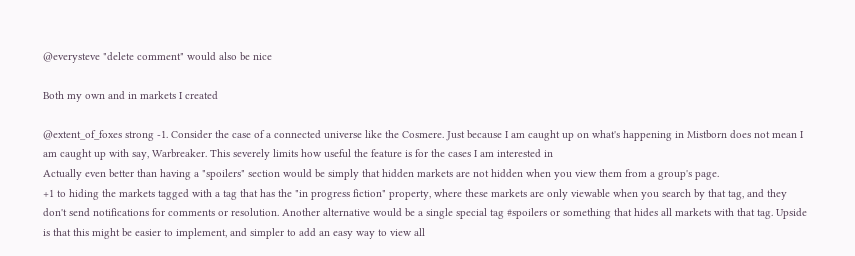@everysteve "delete comment" would also be nice

Both my own and in markets I created

@extent_of_foxes strong -1. Consider the case of a connected universe like the Cosmere. Just because I am caught up on what's happening in Mistborn does not mean I am caught up with say, Warbreaker. This severely limits how useful the feature is for the cases I am interested in
Actually even better than having a "spoilers" section would be simply that hidden markets are not hidden when you view them from a group's page.
+1 to hiding the markets tagged with a tag that has the "in progress fiction" property, where these markets are only viewable when you search by that tag, and they don't send notifications for comments or resolution. Another alternative would be a single special tag #spoilers or something that hides all markets with that tag. Upside is that this might be easier to implement, and simpler to add an easy way to view all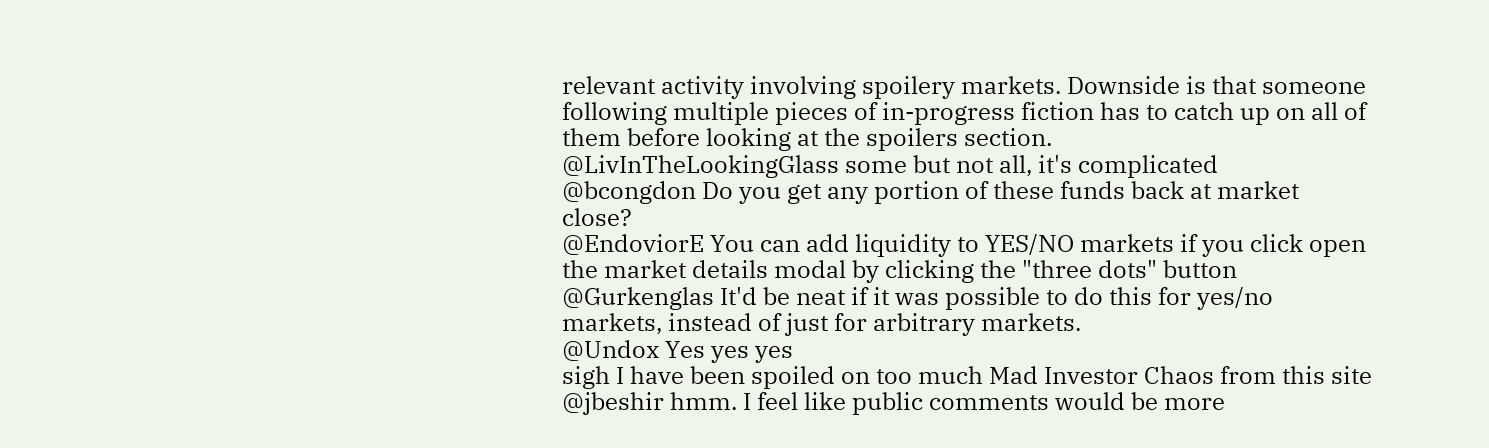relevant activity involving spoilery markets. Downside is that someone following multiple pieces of in-progress fiction has to catch up on all of them before looking at the spoilers section.
@LivInTheLookingGlass some but not all, it's complicated
@bcongdon Do you get any portion of these funds back at market close?
@EndoviorE You can add liquidity to YES/NO markets if you click open the market details modal by clicking the "three dots" button
@Gurkenglas It'd be neat if it was possible to do this for yes/no markets, instead of just for arbitrary markets.
@Undox Yes yes yes
sigh I have been spoiled on too much Mad Investor Chaos from this site
@jbeshir hmm. I feel like public comments would be more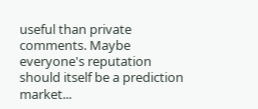useful than private comments. Maybe everyone's reputation should itself be a prediction market...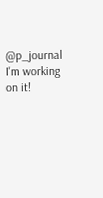@p_journal I'm working on it!